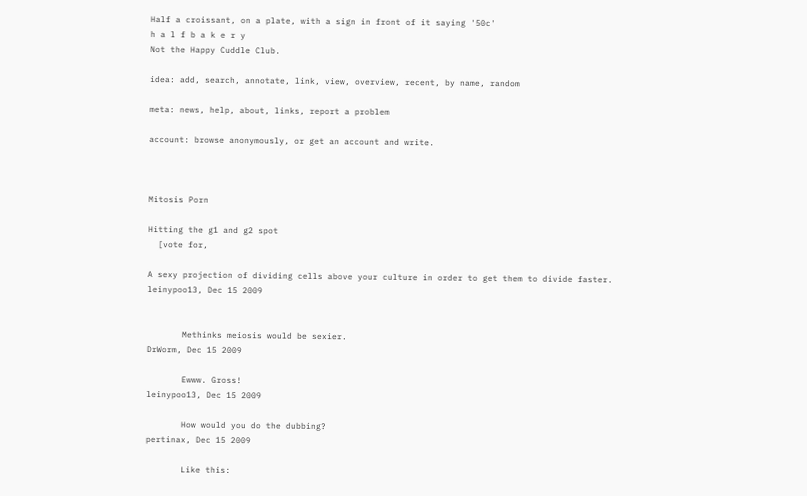Half a croissant, on a plate, with a sign in front of it saying '50c'
h a l f b a k e r y
Not the Happy Cuddle Club.

idea: add, search, annotate, link, view, overview, recent, by name, random

meta: news, help, about, links, report a problem

account: browse anonymously, or get an account and write.



Mitosis Porn

Hitting the g1 and g2 spot
  [vote for,

A sexy projection of dividing cells above your culture in order to get them to divide faster.
leinypoo13, Dec 15 2009


       Methinks meiosis would be sexier.
DrWorm, Dec 15 2009

       Ewww. Gross!
leinypoo13, Dec 15 2009

       How would you do the dubbing?
pertinax, Dec 15 2009

       Like this: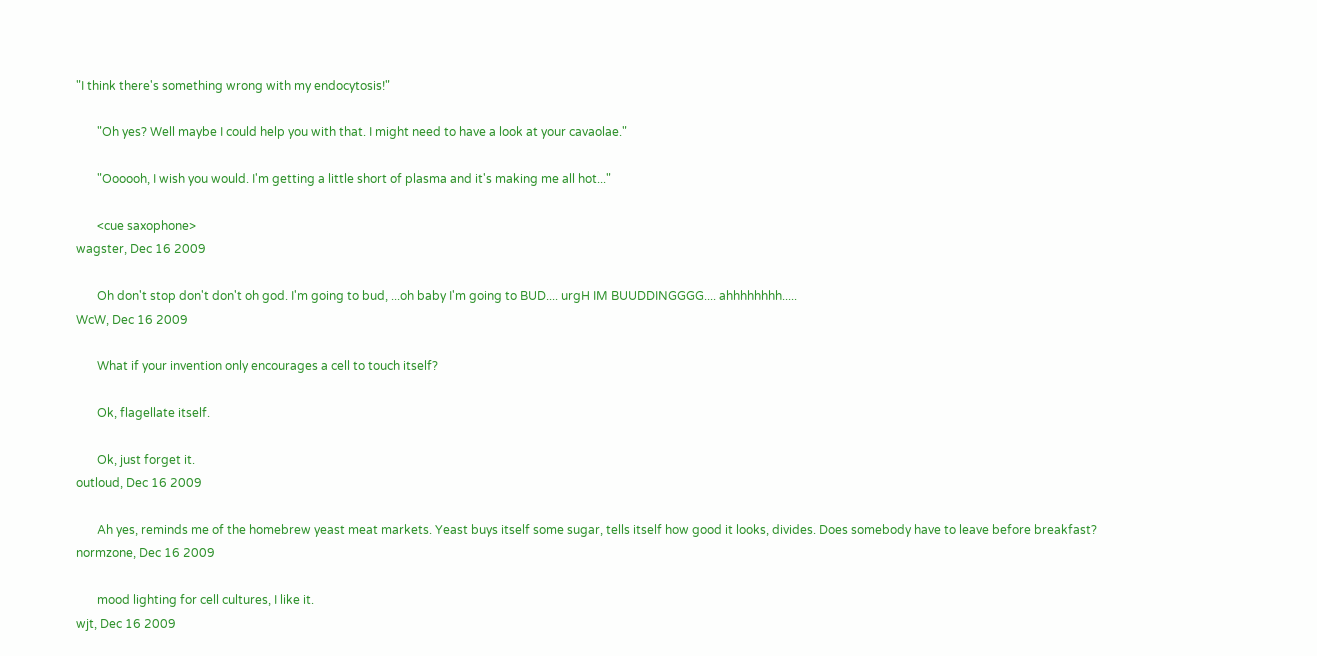"I think there's something wrong with my endocytosis!"

       "Oh yes? Well maybe I could help you with that. I might need to have a look at your cavaolae."

       "Oooooh, I wish you would. I'm getting a little short of plasma and it's making me all hot..."

       <cue saxophone>
wagster, Dec 16 2009

       Oh don't stop don't don't oh god. I'm going to bud, ...oh baby I'm going to BUD.... urgH IM BUUDDINGGGG.... ahhhhhhhh.....
WcW, Dec 16 2009

       What if your invention only encourages a cell to touch itself?

       Ok, flagellate itself.

       Ok, just forget it.
outloud, Dec 16 2009

       Ah yes, reminds me of the homebrew yeast meat markets. Yeast buys itself some sugar, tells itself how good it looks, divides. Does somebody have to leave before breakfast?
normzone, Dec 16 2009

       mood lighting for cell cultures, I like it.
wjt, Dec 16 2009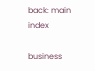back: main index

business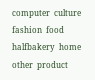computer  culture  fashion  food  halfbakery  home  other  product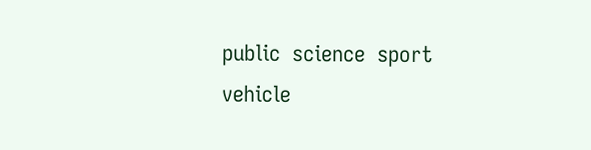public  science  sport  vehicle